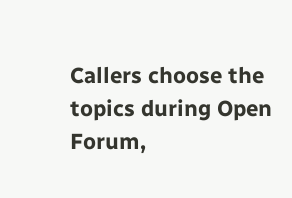Callers choose the topics during Open Forum,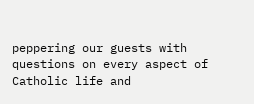peppering our guests with questions on every aspect of Catholic life and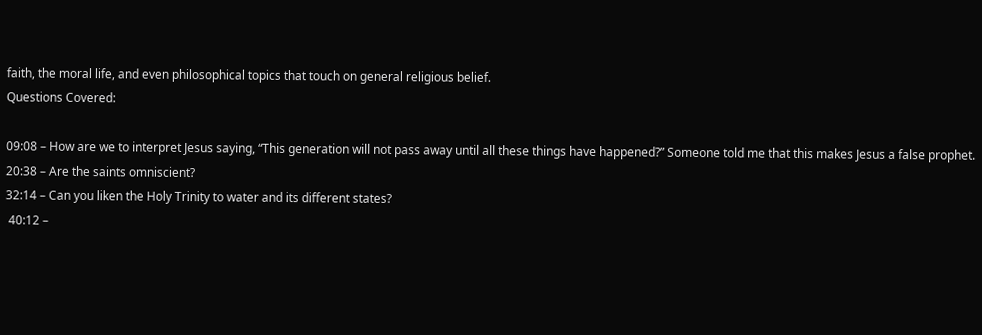faith, the moral life, and even philosophical topics that touch on general religious belief.
Questions Covered:

09:08 – How are we to interpret Jesus saying, “This generation will not pass away until all these things have happened?” Someone told me that this makes Jesus a false prophet.
20:38 – Are the saints omniscient?
32:14 – Can you liken the Holy Trinity to water and its different states?
 40:12 –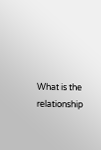What is the relationship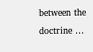between the doctrine …